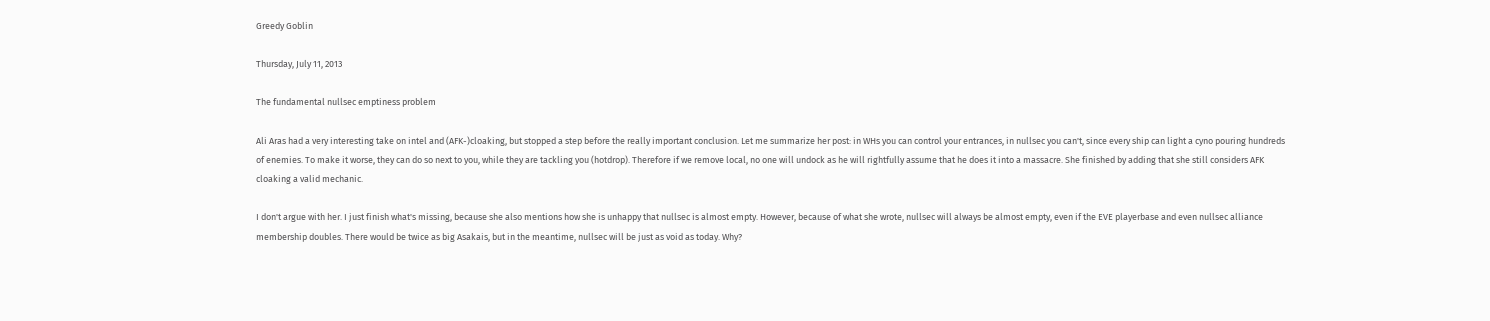Greedy Goblin

Thursday, July 11, 2013

The fundamental nullsec emptiness problem

Ali Aras had a very interesting take on intel and (AFK-)cloaking, but stopped a step before the really important conclusion. Let me summarize her post: in WHs you can control your entrances, in nullsec you can't, since every ship can light a cyno pouring hundreds of enemies. To make it worse, they can do so next to you, while they are tackling you (hotdrop). Therefore if we remove local, no one will undock as he will rightfully assume that he does it into a massacre. She finished by adding that she still considers AFK cloaking a valid mechanic.

I don't argue with her. I just finish what's missing, because she also mentions how she is unhappy that nullsec is almost empty. However, because of what she wrote, nullsec will always be almost empty, even if the EVE playerbase and even nullsec alliance membership doubles. There would be twice as big Asakais, but in the meantime, nullsec will be just as void as today. Why?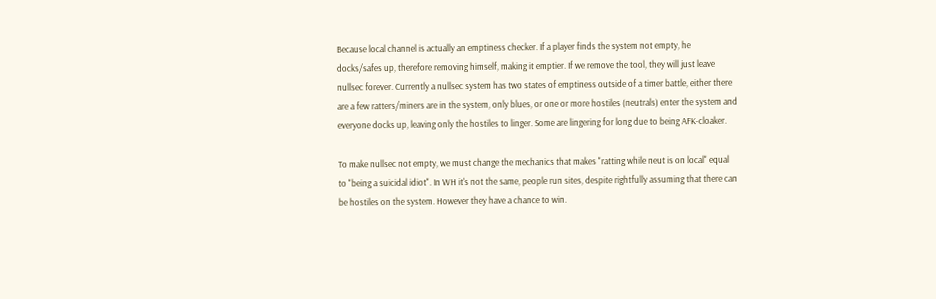Because local channel is actually an emptiness checker. If a player finds the system not empty, he docks/safes up, therefore removing himself, making it emptier. If we remove the tool, they will just leave nullsec forever. Currently a nullsec system has two states of emptiness outside of a timer battle, either there are a few ratters/miners are in the system, only blues, or one or more hostiles (neutrals) enter the system and everyone docks up, leaving only the hostiles to linger. Some are lingering for long due to being AFK-cloaker.

To make nullsec not empty, we must change the mechanics that makes "ratting while neut is on local" equal to "being a suicidal idiot". In WH it's not the same, people run sites, despite rightfully assuming that there can be hostiles on the system. However they have a chance to win.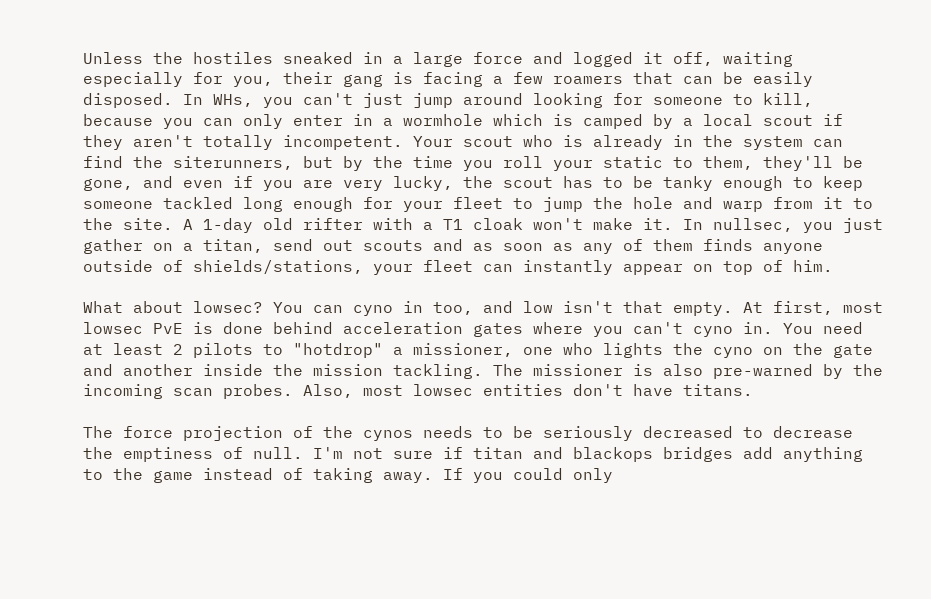Unless the hostiles sneaked in a large force and logged it off, waiting especially for you, their gang is facing a few roamers that can be easily disposed. In WHs, you can't just jump around looking for someone to kill, because you can only enter in a wormhole which is camped by a local scout if they aren't totally incompetent. Your scout who is already in the system can find the siterunners, but by the time you roll your static to them, they'll be gone, and even if you are very lucky, the scout has to be tanky enough to keep someone tackled long enough for your fleet to jump the hole and warp from it to the site. A 1-day old rifter with a T1 cloak won't make it. In nullsec, you just gather on a titan, send out scouts and as soon as any of them finds anyone outside of shields/stations, your fleet can instantly appear on top of him.

What about lowsec? You can cyno in too, and low isn't that empty. At first, most lowsec PvE is done behind acceleration gates where you can't cyno in. You need at least 2 pilots to "hotdrop" a missioner, one who lights the cyno on the gate and another inside the mission tackling. The missioner is also pre-warned by the incoming scan probes. Also, most lowsec entities don't have titans.

The force projection of the cynos needs to be seriously decreased to decrease the emptiness of null. I'm not sure if titan and blackops bridges add anything to the game instead of taking away. If you could only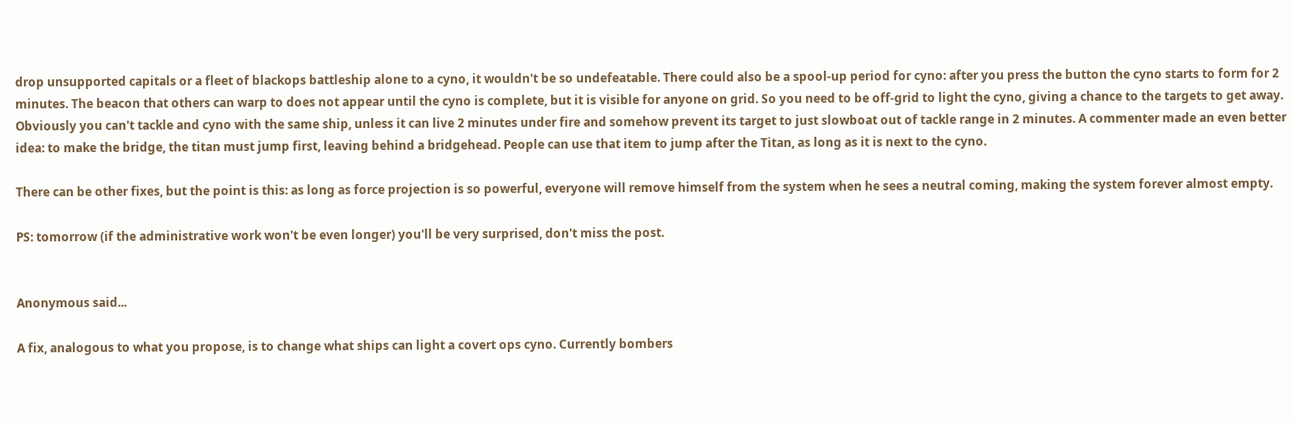drop unsupported capitals or a fleet of blackops battleship alone to a cyno, it wouldn't be so undefeatable. There could also be a spool-up period for cyno: after you press the button the cyno starts to form for 2 minutes. The beacon that others can warp to does not appear until the cyno is complete, but it is visible for anyone on grid. So you need to be off-grid to light the cyno, giving a chance to the targets to get away. Obviously you can't tackle and cyno with the same ship, unless it can live 2 minutes under fire and somehow prevent its target to just slowboat out of tackle range in 2 minutes. A commenter made an even better idea: to make the bridge, the titan must jump first, leaving behind a bridgehead. People can use that item to jump after the Titan, as long as it is next to the cyno.

There can be other fixes, but the point is this: as long as force projection is so powerful, everyone will remove himself from the system when he sees a neutral coming, making the system forever almost empty.

PS: tomorrow (if the administrative work won't be even longer) you'll be very surprised, don't miss the post.


Anonymous said...

A fix, analogous to what you propose, is to change what ships can light a covert ops cyno. Currently bombers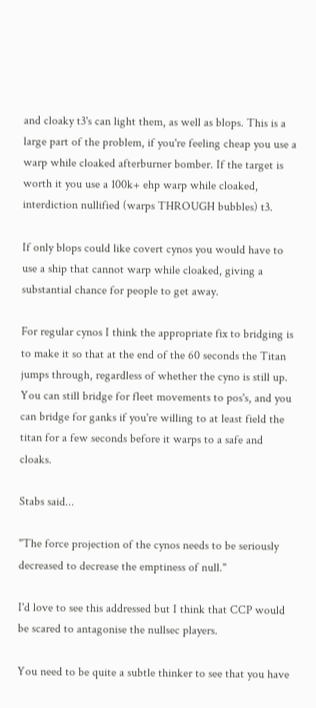and cloaky t3's can light them, as well as blops. This is a large part of the problem, if you're feeling cheap you use a warp while cloaked afterburner bomber. If the target is worth it you use a 100k+ ehp warp while cloaked, interdiction nullified (warps THROUGH bubbles) t3.

If only blops could like covert cynos you would have to use a ship that cannot warp while cloaked, giving a substantial chance for people to get away.

For regular cynos I think the appropriate fix to bridging is to make it so that at the end of the 60 seconds the Titan jumps through, regardless of whether the cyno is still up. You can still bridge for fleet movements to pos's, and you can bridge for ganks if you're willing to at least field the titan for a few seconds before it warps to a safe and cloaks.

Stabs said...

"The force projection of the cynos needs to be seriously decreased to decrease the emptiness of null."

I'd love to see this addressed but I think that CCP would be scared to antagonise the nullsec players.

You need to be quite a subtle thinker to see that you have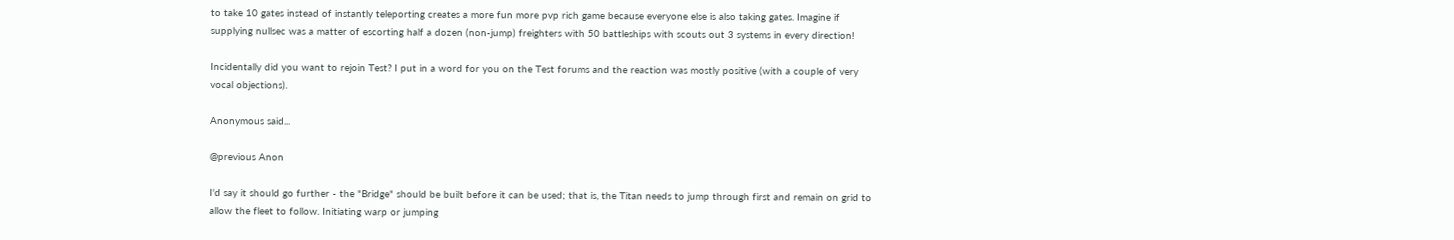to take 10 gates instead of instantly teleporting creates a more fun more pvp rich game because everyone else is also taking gates. Imagine if supplying nullsec was a matter of escorting half a dozen (non-jump) freighters with 50 battleships with scouts out 3 systems in every direction!

Incidentally did you want to rejoin Test? I put in a word for you on the Test forums and the reaction was mostly positive (with a couple of very vocal objections).

Anonymous said...

@previous Anon

I'd say it should go further - the "Bridge" should be built before it can be used; that is, the Titan needs to jump through first and remain on grid to allow the fleet to follow. Initiating warp or jumping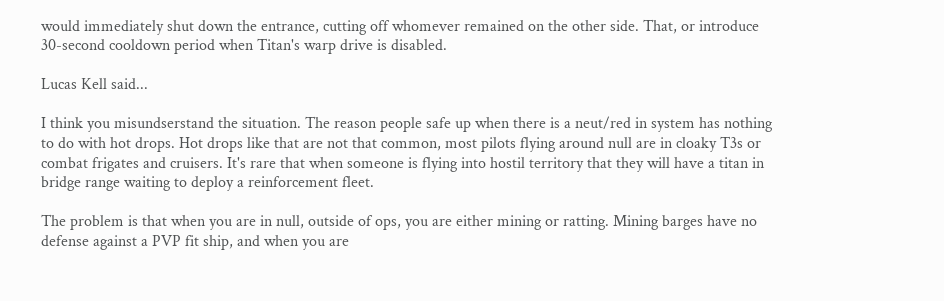would immediately shut down the entrance, cutting off whomever remained on the other side. That, or introduce 30-second cooldown period when Titan's warp drive is disabled.

Lucas Kell said...

I think you misundserstand the situation. The reason people safe up when there is a neut/red in system has nothing to do with hot drops. Hot drops like that are not that common, most pilots flying around null are in cloaky T3s or combat frigates and cruisers. It's rare that when someone is flying into hostil territory that they will have a titan in bridge range waiting to deploy a reinforcement fleet.

The problem is that when you are in null, outside of ops, you are either mining or ratting. Mining barges have no defense against a PVP fit ship, and when you are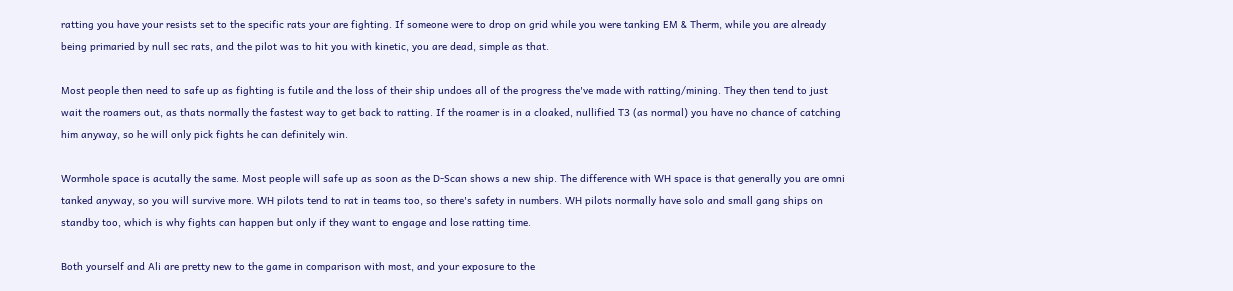ratting you have your resists set to the specific rats your are fighting. If someone were to drop on grid while you were tanking EM & Therm, while you are already being primaried by null sec rats, and the pilot was to hit you with kinetic, you are dead, simple as that.

Most people then need to safe up as fighting is futile and the loss of their ship undoes all of the progress the've made with ratting/mining. They then tend to just wait the roamers out, as thats normally the fastest way to get back to ratting. If the roamer is in a cloaked, nullified T3 (as normal) you have no chance of catching him anyway, so he will only pick fights he can definitely win.

Wormhole space is acutally the same. Most people will safe up as soon as the D-Scan shows a new ship. The difference with WH space is that generally you are omni tanked anyway, so you will survive more. WH pilots tend to rat in teams too, so there's safety in numbers. WH pilots normally have solo and small gang ships on standby too, which is why fights can happen but only if they want to engage and lose ratting time.

Both yourself and Ali are pretty new to the game in comparison with most, and your exposure to the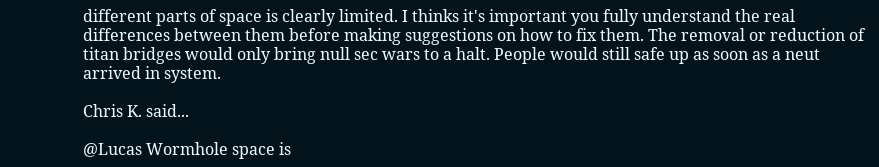different parts of space is clearly limited. I thinks it's important you fully understand the real differences between them before making suggestions on how to fix them. The removal or reduction of titan bridges would only bring null sec wars to a halt. People would still safe up as soon as a neut arrived in system.

Chris K. said...

@Lucas Wormhole space is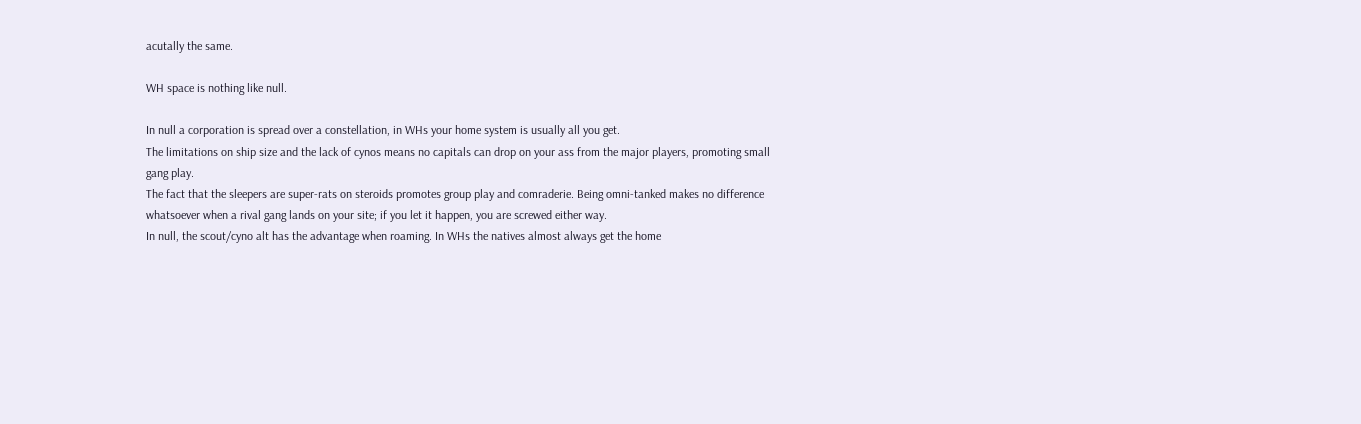acutally the same.

WH space is nothing like null.

In null a corporation is spread over a constellation, in WHs your home system is usually all you get.
The limitations on ship size and the lack of cynos means no capitals can drop on your ass from the major players, promoting small gang play.
The fact that the sleepers are super-rats on steroids promotes group play and comraderie. Being omni-tanked makes no difference whatsoever when a rival gang lands on your site; if you let it happen, you are screwed either way.
In null, the scout/cyno alt has the advantage when roaming. In WHs the natives almost always get the home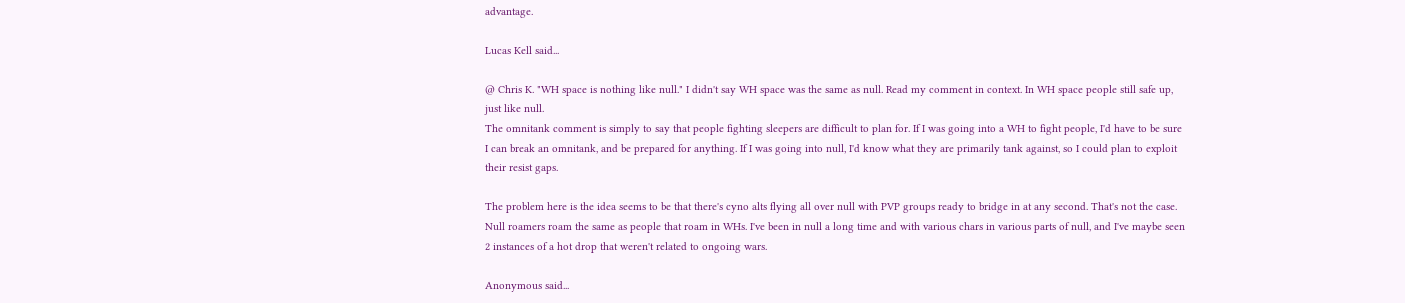advantage.

Lucas Kell said...

@ Chris K. "WH space is nothing like null." I didn't say WH space was the same as null. Read my comment in context. In WH space people still safe up, just like null.
The omnitank comment is simply to say that people fighting sleepers are difficult to plan for. If I was going into a WH to fight people, I'd have to be sure I can break an omnitank, and be prepared for anything. If I was going into null, I'd know what they are primarily tank against, so I could plan to exploit their resist gaps.

The problem here is the idea seems to be that there's cyno alts flying all over null with PVP groups ready to bridge in at any second. That's not the case. Null roamers roam the same as people that roam in WHs. I've been in null a long time and with various chars in various parts of null, and I've maybe seen 2 instances of a hot drop that weren't related to ongoing wars.

Anonymous said...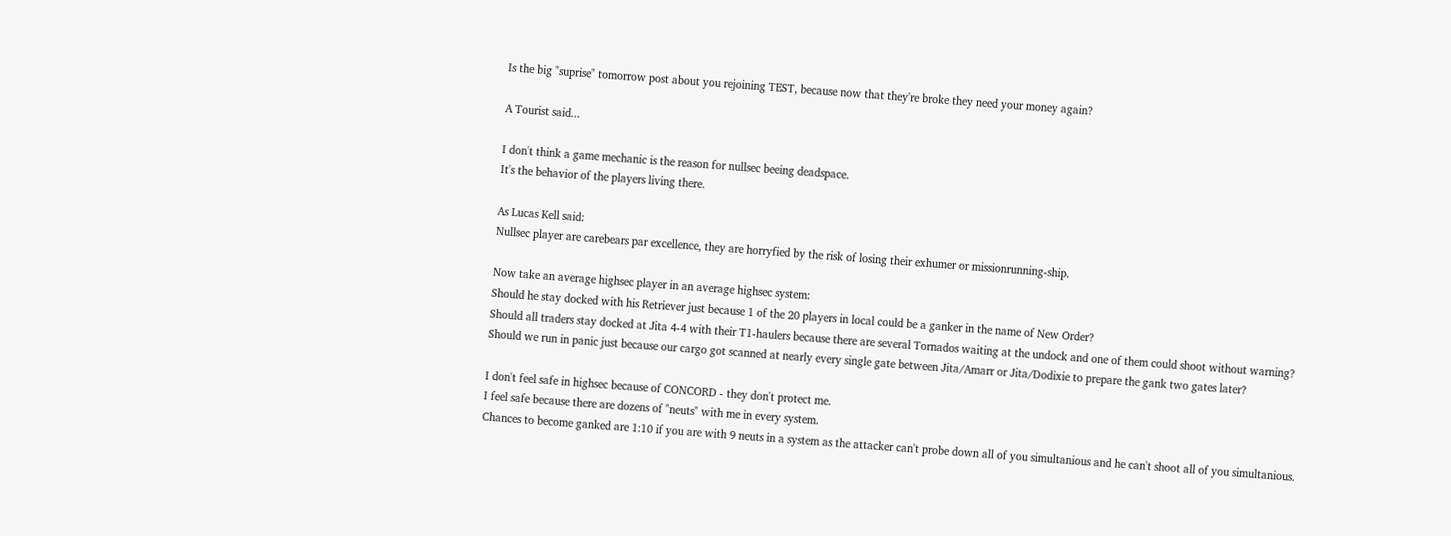Is the big "suprise" tomorrow post about you rejoining TEST, because now that they're broke they need your money again?

A Tourist said...

I don't think a game mechanic is the reason for nullsec beeing deadspace.
It's the behavior of the players living there.

As Lucas Kell said:
Nullsec player are carebears par excellence, they are horryfied by the risk of losing their exhumer or missionrunning-ship.

Now take an average highsec player in an average highsec system:
Should he stay docked with his Retriever just because 1 of the 20 players in local could be a ganker in the name of New Order?
Should all traders stay docked at Jita 4-4 with their T1-haulers because there are several Tornados waiting at the undock and one of them could shoot without warning?
Should we run in panic just because our cargo got scanned at nearly every single gate between Jita/Amarr or Jita/Dodixie to prepare the gank two gates later?

I don't feel safe in highsec because of CONCORD - they don't protect me.
I feel safe because there are dozens of "neuts" with me in every system.
Chances to become ganked are 1:10 if you are with 9 neuts in a system as the attacker can't probe down all of you simultanious and he can't shoot all of you simultanious.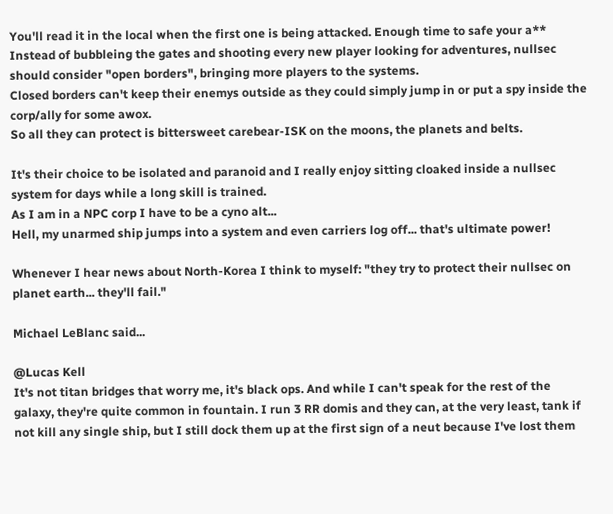You'll read it in the local when the first one is being attacked. Enough time to safe your a**
Instead of bubbleing the gates and shooting every new player looking for adventures, nullsec should consider "open borders", bringing more players to the systems.
Closed borders can't keep their enemys outside as they could simply jump in or put a spy inside the corp/ally for some awox.
So all they can protect is bittersweet carebear-ISK on the moons, the planets and belts.

It's their choice to be isolated and paranoid and I really enjoy sitting cloaked inside a nullsec system for days while a long skill is trained.
As I am in a NPC corp I have to be a cyno alt...
Hell, my unarmed ship jumps into a system and even carriers log off... that's ultimate power!

Whenever I hear news about North-Korea I think to myself: "they try to protect their nullsec on planet earth... they'll fail."

Michael LeBlanc said...

@Lucas Kell
It's not titan bridges that worry me, it's black ops. And while I can't speak for the rest of the galaxy, they're quite common in fountain. I run 3 RR domis and they can, at the very least, tank if not kill any single ship, but I still dock them up at the first sign of a neut because I've lost them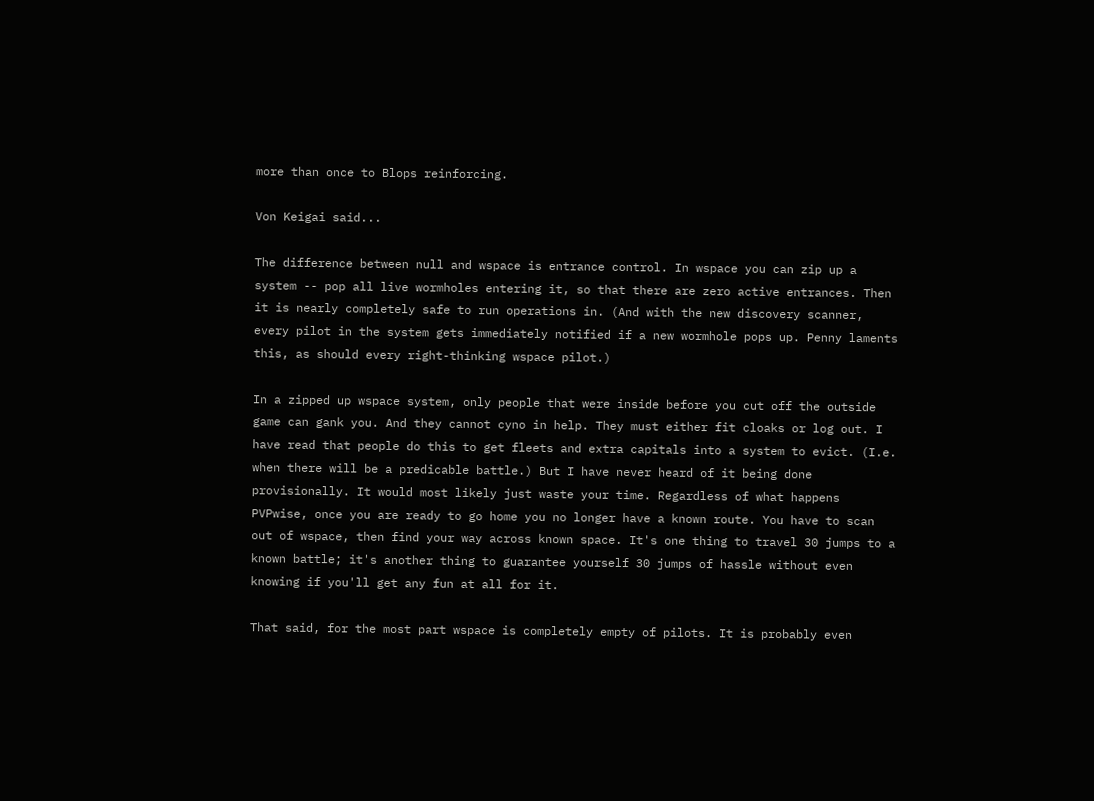more than once to Blops reinforcing.

Von Keigai said...

The difference between null and wspace is entrance control. In wspace you can zip up a system -- pop all live wormholes entering it, so that there are zero active entrances. Then it is nearly completely safe to run operations in. (And with the new discovery scanner, every pilot in the system gets immediately notified if a new wormhole pops up. Penny laments this, as should every right-thinking wspace pilot.)

In a zipped up wspace system, only people that were inside before you cut off the outside game can gank you. And they cannot cyno in help. They must either fit cloaks or log out. I have read that people do this to get fleets and extra capitals into a system to evict. (I.e. when there will be a predicable battle.) But I have never heard of it being done provisionally. It would most likely just waste your time. Regardless of what happens PVPwise, once you are ready to go home you no longer have a known route. You have to scan out of wspace, then find your way across known space. It's one thing to travel 30 jumps to a known battle; it's another thing to guarantee yourself 30 jumps of hassle without even knowing if you'll get any fun at all for it.

That said, for the most part wspace is completely empty of pilots. It is probably even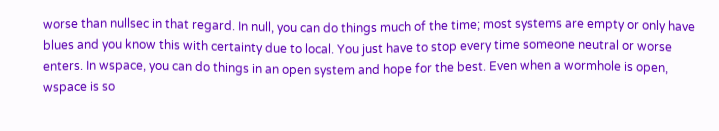worse than nullsec in that regard. In null, you can do things much of the time; most systems are empty or only have blues and you know this with certainty due to local. You just have to stop every time someone neutral or worse enters. In wspace, you can do things in an open system and hope for the best. Even when a wormhole is open, wspace is so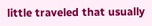little traveled that usually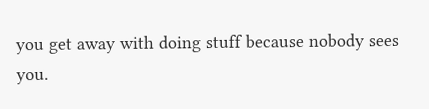you get away with doing stuff because nobody sees you.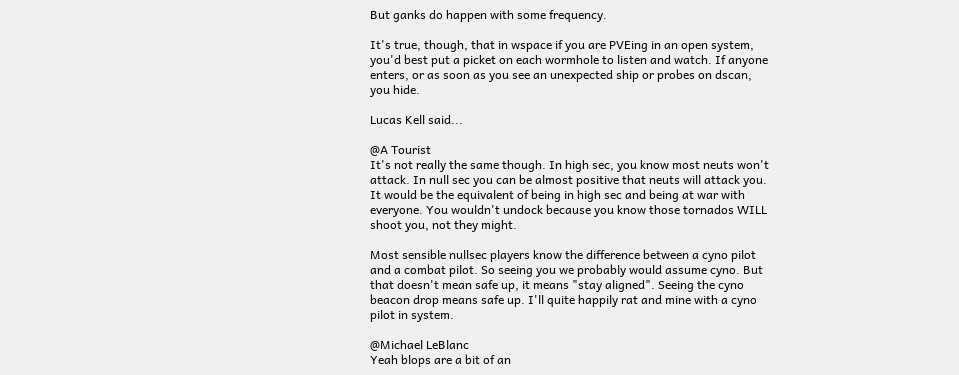But ganks do happen with some frequency.

It's true, though, that in wspace if you are PVEing in an open system, you'd best put a picket on each wormhole to listen and watch. If anyone enters, or as soon as you see an unexpected ship or probes on dscan, you hide.

Lucas Kell said...

@A Tourist
It's not really the same though. In high sec, you know most neuts won't attack. In null sec you can be almost positive that neuts will attack you. It would be the equivalent of being in high sec and being at war with everyone. You wouldn't undock because you know those tornados WILL shoot you, not they might.

Most sensible nullsec players know the difference between a cyno pilot and a combat pilot. So seeing you we probably would assume cyno. But that doesn't mean safe up, it means "stay aligned". Seeing the cyno beacon drop means safe up. I'll quite happily rat and mine with a cyno pilot in system.

@Michael LeBlanc
Yeah blops are a bit of an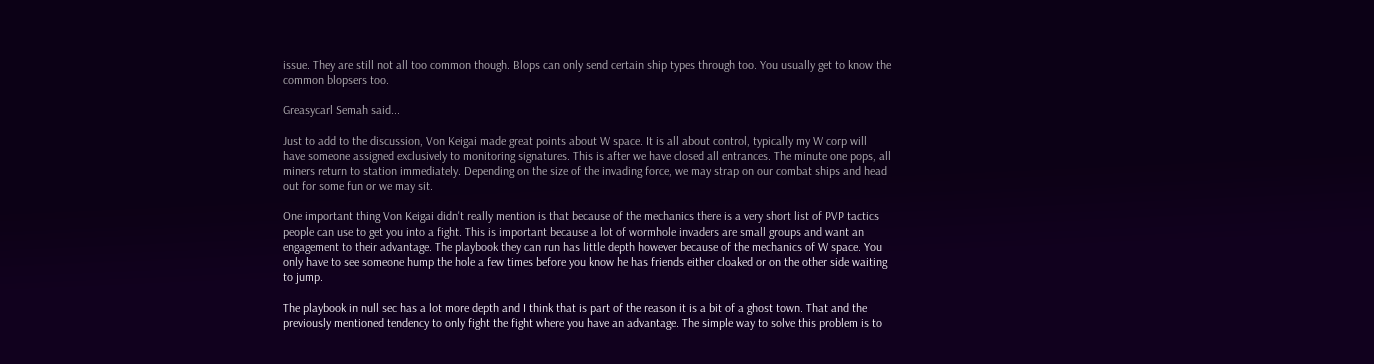issue. They are still not all too common though. Blops can only send certain ship types through too. You usually get to know the common blopsers too.

Greasycarl Semah said...

Just to add to the discussion, Von Keigai made great points about W space. It is all about control, typically my W corp will have someone assigned exclusively to monitoring signatures. This is after we have closed all entrances. The minute one pops, all miners return to station immediately. Depending on the size of the invading force, we may strap on our combat ships and head out for some fun or we may sit.

One important thing Von Keigai didn't really mention is that because of the mechanics there is a very short list of PVP tactics people can use to get you into a fight. This is important because a lot of wormhole invaders are small groups and want an engagement to their advantage. The playbook they can run has little depth however because of the mechanics of W space. You only have to see someone hump the hole a few times before you know he has friends either cloaked or on the other side waiting to jump.

The playbook in null sec has a lot more depth and I think that is part of the reason it is a bit of a ghost town. That and the previously mentioned tendency to only fight the fight where you have an advantage. The simple way to solve this problem is to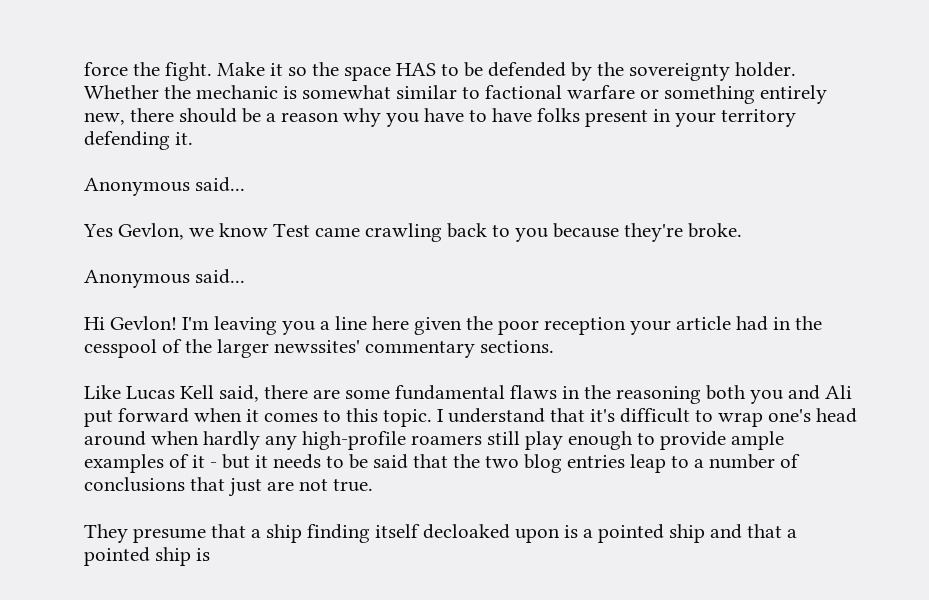force the fight. Make it so the space HAS to be defended by the sovereignty holder. Whether the mechanic is somewhat similar to factional warfare or something entirely new, there should be a reason why you have to have folks present in your territory defending it.

Anonymous said...

Yes Gevlon, we know Test came crawling back to you because they're broke.

Anonymous said...

Hi Gevlon! I'm leaving you a line here given the poor reception your article had in the cesspool of the larger newssites' commentary sections.

Like Lucas Kell said, there are some fundamental flaws in the reasoning both you and Ali put forward when it comes to this topic. I understand that it's difficult to wrap one's head around when hardly any high-profile roamers still play enough to provide ample examples of it - but it needs to be said that the two blog entries leap to a number of conclusions that just are not true.

They presume that a ship finding itself decloaked upon is a pointed ship and that a pointed ship is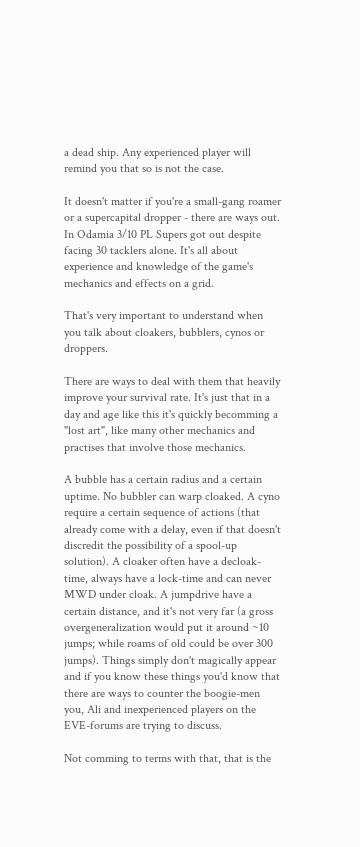a dead ship. Any experienced player will remind you that so is not the case.

It doesn't matter if you're a small-gang roamer or a supercapital dropper - there are ways out. In Odamia 3/10 PL Supers got out despite facing 30 tacklers alone. It's all about experience and knowledge of the game's mechanics and effects on a grid.

That's very important to understand when you talk about cloakers, bubblers, cynos or droppers.

There are ways to deal with them that heavily improve your survival rate. It's just that in a day and age like this it's quickly becomming a "lost art", like many other mechanics and practises that involve those mechanics.

A bubble has a certain radius and a certain uptime. No bubbler can warp cloaked. A cyno require a certain sequence of actions (that already come with a delay, even if that doesn't discredit the possibility of a spool-up solution). A cloaker often have a decloak-time, always have a lock-time and can never MWD under cloak. A jumpdrive have a certain distance, and it's not very far (a gross overgeneralization would put it around ~10 jumps; while roams of old could be over 300 jumps). Things simply don't magically appear and if you know these things you'd know that there are ways to counter the boogie-men you, Ali and inexperienced players on the EVE-forums are trying to discuss.

Not comming to terms with that, that is the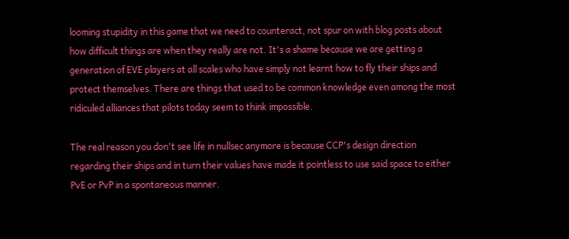looming stupidity in this game that we need to counteract, not spur on with blog posts about how difficult things are when they really are not. It's a shame because we are getting a generation of EVE players at all scales who have simply not learnt how to fly their ships and protect themselves. There are things that used to be common knowledge even among the most ridiculed alliances that pilots today seem to think impossible.

The real reason you don't see life in nullsec anymore is because CCP's design direction regarding their ships and in turn their values have made it pointless to use said space to either PvE or PvP in a spontaneous manner.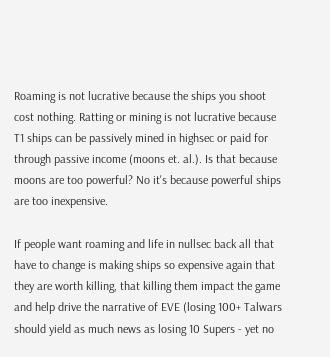Roaming is not lucrative because the ships you shoot cost nothing. Ratting or mining is not lucrative because T1 ships can be passively mined in highsec or paid for through passive income (moons et. al.). Is that because moons are too powerful? No it's because powerful ships are too inexpensive.

If people want roaming and life in nullsec back all that have to change is making ships so expensive again that they are worth killing, that killing them impact the game and help drive the narrative of EVE (losing 100+ Talwars should yield as much news as losing 10 Supers - yet no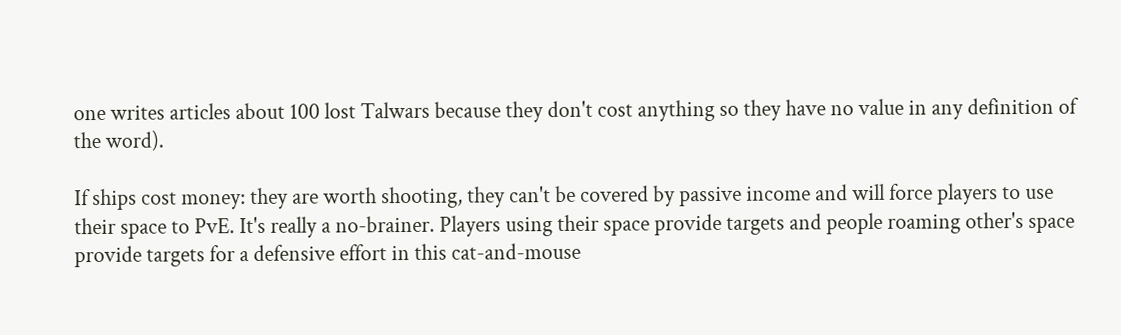one writes articles about 100 lost Talwars because they don't cost anything so they have no value in any definition of the word).

If ships cost money: they are worth shooting, they can't be covered by passive income and will force players to use their space to PvE. It's really a no-brainer. Players using their space provide targets and people roaming other's space provide targets for a defensive effort in this cat-and-mouse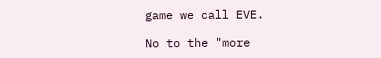game we call EVE.

No to the "more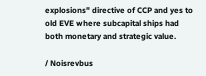explosions" directive of CCP and yes to old EVE where subcapital ships had both monetary and strategic value.

/ Noisrevbus